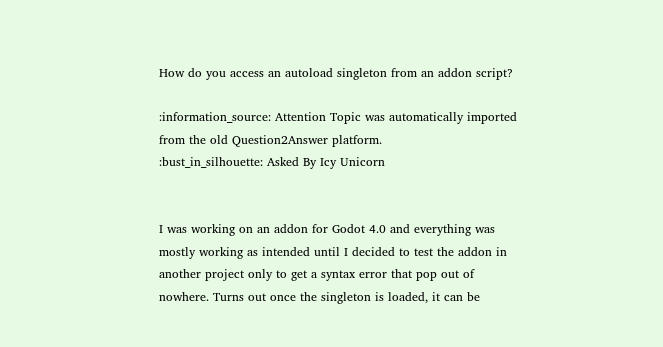How do you access an autoload singleton from an addon script?

:information_source: Attention Topic was automatically imported from the old Question2Answer platform.
:bust_in_silhouette: Asked By Icy Unicorn


I was working on an addon for Godot 4.0 and everything was mostly working as intended until I decided to test the addon in another project only to get a syntax error that pop out of nowhere. Turns out once the singleton is loaded, it can be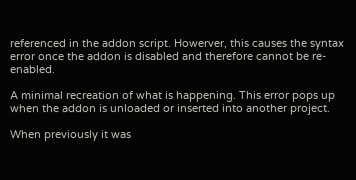referenced in the addon script. Howerver, this causes the syntax error once the addon is disabled and therefore cannot be re-enabled.

A minimal recreation of what is happening. This error pops up when the addon is unloaded or inserted into another project.

When previously it was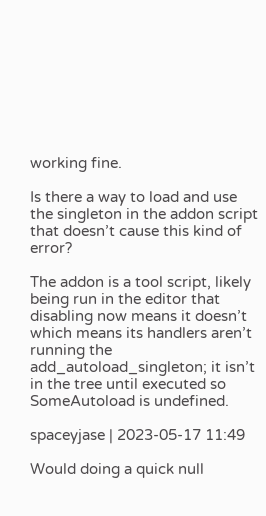working fine.

Is there a way to load and use the singleton in the addon script that doesn’t cause this kind of error?

The addon is a tool script, likely being run in the editor that disabling now means it doesn’t which means its handlers aren’t running the add_autoload_singleton; it isn’t in the tree until executed so SomeAutoload is undefined.

spaceyjase | 2023-05-17 11:49

Would doing a quick null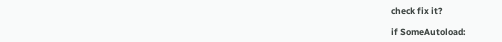check fix it?

if SomeAutoload: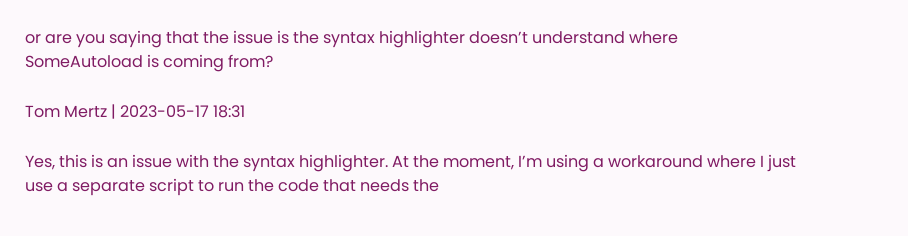or are you saying that the issue is the syntax highlighter doesn’t understand where SomeAutoload is coming from?

Tom Mertz | 2023-05-17 18:31

Yes, this is an issue with the syntax highlighter. At the moment, I’m using a workaround where I just use a separate script to run the code that needs the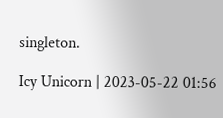singleton.

Icy Unicorn | 2023-05-22 01:56